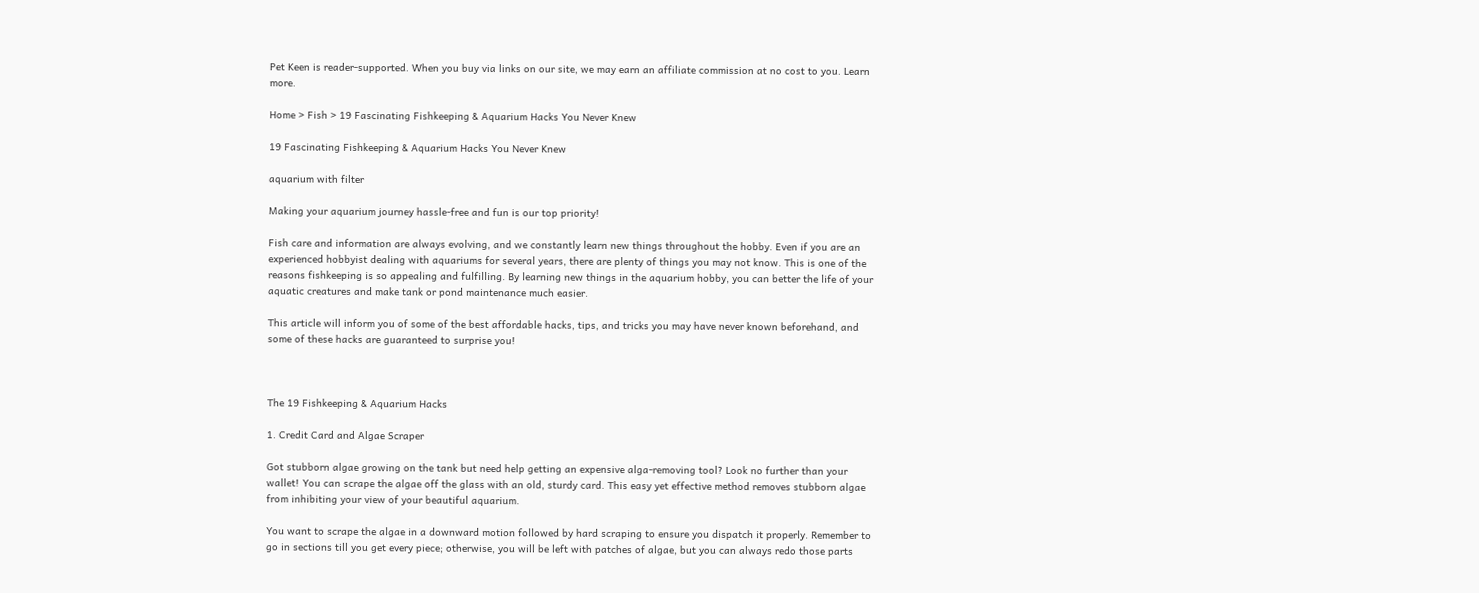Pet Keen is reader-supported. When you buy via links on our site, we may earn an affiliate commission at no cost to you. Learn more.

Home > Fish > 19 Fascinating Fishkeeping & Aquarium Hacks You Never Knew

19 Fascinating Fishkeeping & Aquarium Hacks You Never Knew

aquarium with filter

Making your aquarium journey hassle-free and fun is our top priority!

Fish care and information are always evolving, and we constantly learn new things throughout the hobby. Even if you are an experienced hobbyist dealing with aquariums for several years, there are plenty of things you may not know. This is one of the reasons fishkeeping is so appealing and fulfilling. By learning new things in the aquarium hobby, you can better the life of your aquatic creatures and make tank or pond maintenance much easier.

This article will inform you of some of the best affordable hacks, tips, and tricks you may have never known beforehand, and some of these hacks are guaranteed to surprise you!



The 19 Fishkeeping & Aquarium Hacks

1. Credit Card and Algae Scraper

Got stubborn algae growing on the tank but need help getting an expensive alga-removing tool? Look no further than your wallet! You can scrape the algae off the glass with an old, sturdy card. This easy yet effective method removes stubborn algae from inhibiting your view of your beautiful aquarium.

You want to scrape the algae in a downward motion followed by hard scraping to ensure you dispatch it properly. Remember to go in sections till you get every piece; otherwise, you will be left with patches of algae, but you can always redo those parts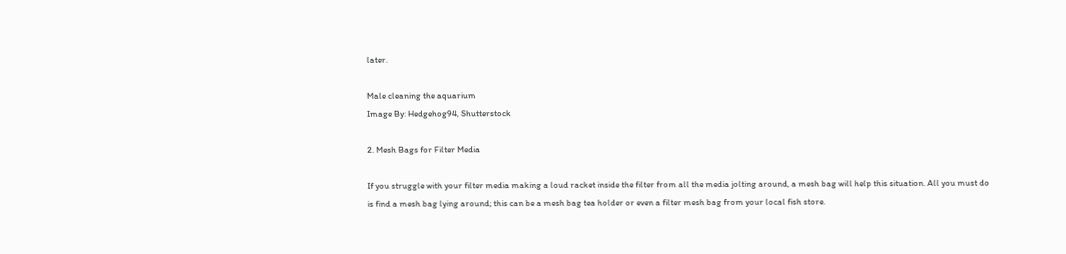later.

Male cleaning the aquarium
Image By: Hedgehog94, Shutterstock

2. Mesh Bags for Filter Media

If you struggle with your filter media making a loud racket inside the filter from all the media jolting around, a mesh bag will help this situation. All you must do is find a mesh bag lying around; this can be a mesh bag tea holder or even a filter mesh bag from your local fish store.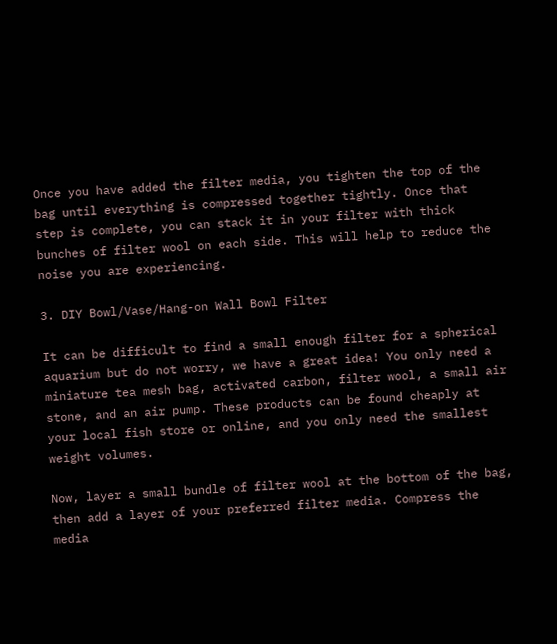Once you have added the filter media, you tighten the top of the bag until everything is compressed together tightly. Once that step is complete, you can stack it in your filter with thick bunches of filter wool on each side. This will help to reduce the noise you are experiencing.

3. DIY Bowl/Vase/Hang-on Wall Bowl Filter

It can be difficult to find a small enough filter for a spherical aquarium but do not worry, we have a great idea! You only need a miniature tea mesh bag, activated carbon, filter wool, a small air stone, and an air pump. These products can be found cheaply at your local fish store or online, and you only need the smallest weight volumes.

Now, layer a small bundle of filter wool at the bottom of the bag, then add a layer of your preferred filter media. Compress the media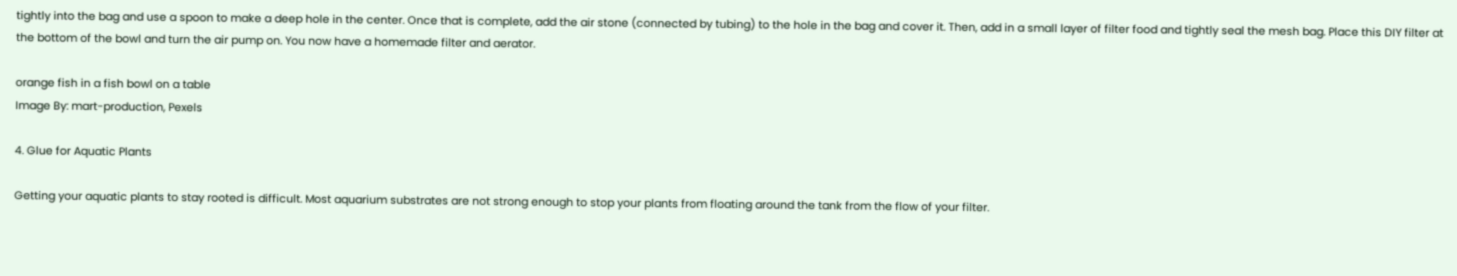tightly into the bag and use a spoon to make a deep hole in the center. Once that is complete, add the air stone (connected by tubing) to the hole in the bag and cover it. Then, add in a small layer of filter food and tightly seal the mesh bag. Place this DIY filter at the bottom of the bowl and turn the air pump on. You now have a homemade filter and aerator.

orange fish in a fish bowl on a table
Image By: mart-production, Pexels

4. Glue for Aquatic Plants

Getting your aquatic plants to stay rooted is difficult. Most aquarium substrates are not strong enough to stop your plants from floating around the tank from the flow of your filter.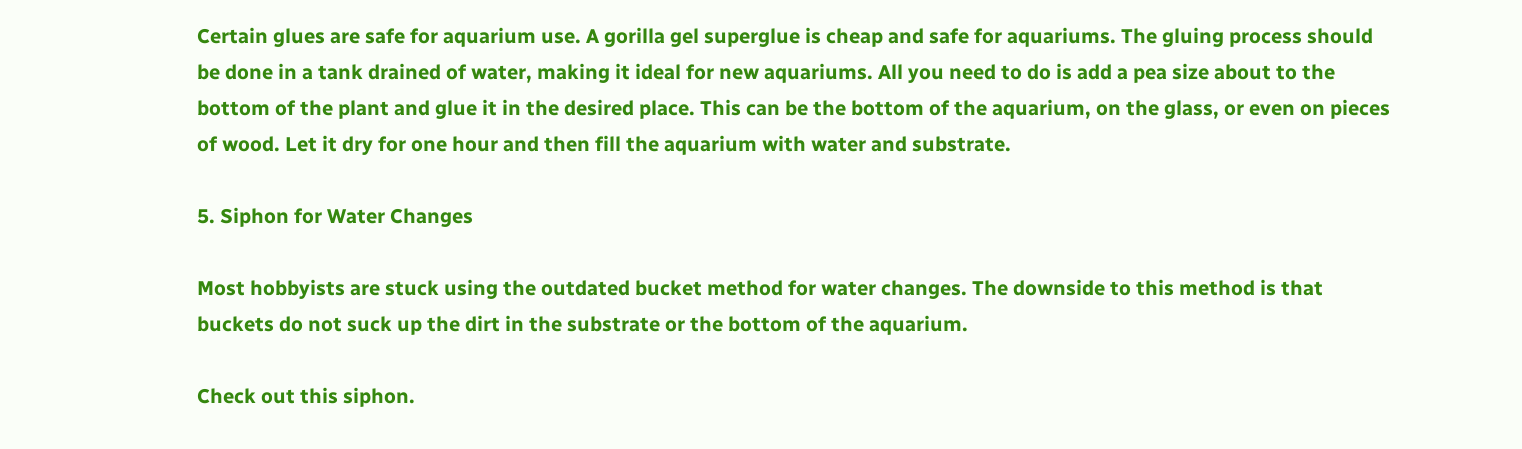Certain glues are safe for aquarium use. A gorilla gel superglue is cheap and safe for aquariums. The gluing process should be done in a tank drained of water, making it ideal for new aquariums. All you need to do is add a pea size about to the bottom of the plant and glue it in the desired place. This can be the bottom of the aquarium, on the glass, or even on pieces of wood. Let it dry for one hour and then fill the aquarium with water and substrate.

5. Siphon for Water Changes

Most hobbyists are stuck using the outdated bucket method for water changes. The downside to this method is that buckets do not suck up the dirt in the substrate or the bottom of the aquarium.

Check out this siphon.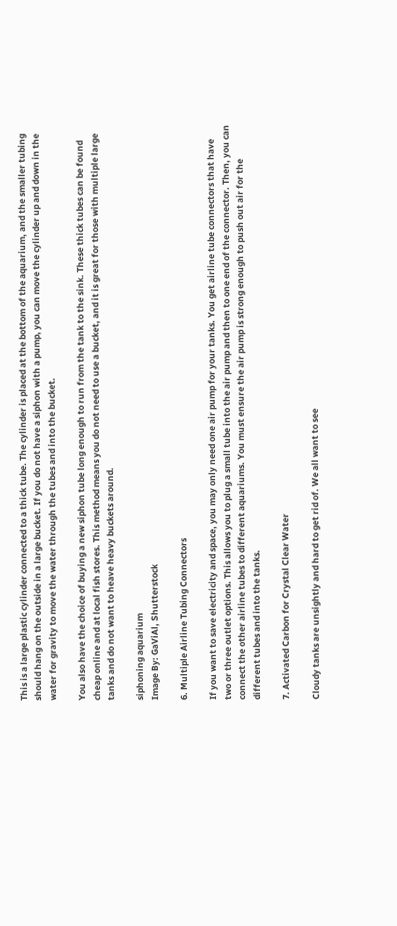This is a large plastic cylinder connected to a thick tube. The cylinder is placed at the bottom of the aquarium, and the smaller tubing should hang on the outside in a large bucket. If you do not have a siphon with a pump, you can move the cylinder up and down in the water for gravity to move the water through the tubes and into the bucket.

You also have the choice of buying a new siphon tube long enough to run from the tank to the sink. These thick tubes can be found cheap online and at local fish stores. This method means you do not need to use a bucket, and it is great for those with multiple large tanks and do not want to heave heavy buckets around.

siphoning aquarium
Image By: GaViAl, Shutterstock

6. Multiple Airline Tubing Connectors

If you want to save electricity and space, you may only need one air pump for your tanks. You get airline tube connectors that have two or three outlet options. This allows you to plug a small tube into the air pump and then to one end of the connector. Then, you can connect the other airline tubes to different aquariums. You must ensure the air pump is strong enough to push out air for the different tubes and into the tanks.

7. Activated Carbon for Crystal Clear Water

Cloudy tanks are unsightly and hard to get rid of. We all want to see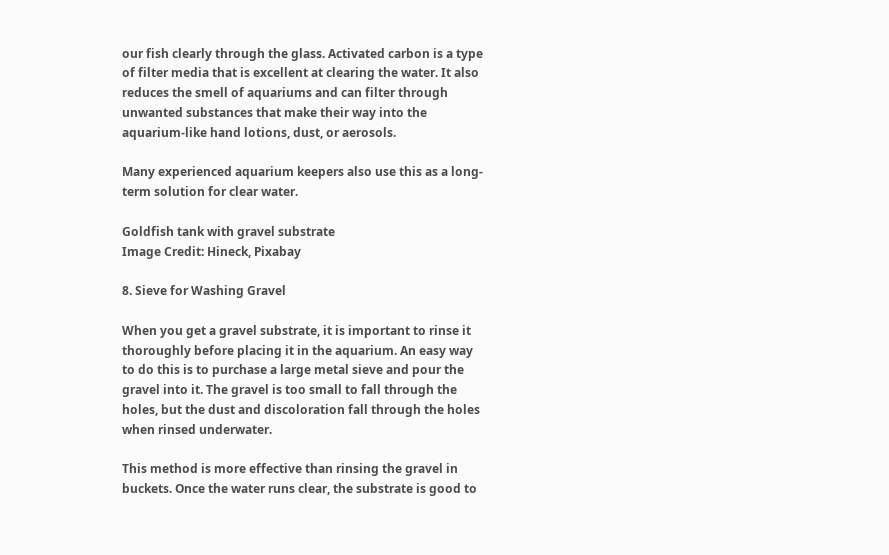our fish clearly through the glass. Activated carbon is a type of filter media that is excellent at clearing the water. It also reduces the smell of aquariums and can filter through unwanted substances that make their way into the aquarium-like hand lotions, dust, or aerosols.

Many experienced aquarium keepers also use this as a long-term solution for clear water.

Goldfish tank with gravel substrate
Image Credit: Hineck, Pixabay

8. Sieve for Washing Gravel

When you get a gravel substrate, it is important to rinse it thoroughly before placing it in the aquarium. An easy way to do this is to purchase a large metal sieve and pour the gravel into it. The gravel is too small to fall through the holes, but the dust and discoloration fall through the holes when rinsed underwater.

This method is more effective than rinsing the gravel in buckets. Once the water runs clear, the substrate is good to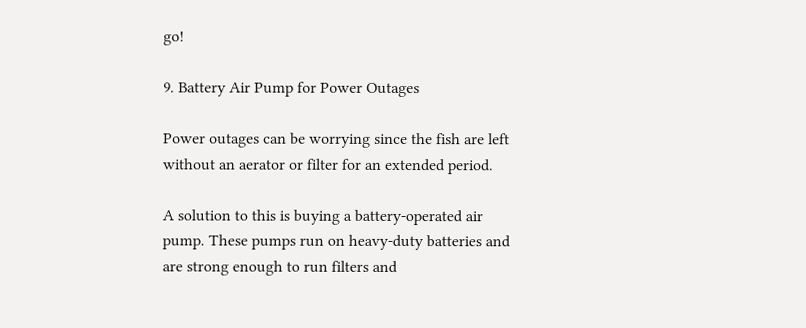go!

9. Battery Air Pump for Power Outages

Power outages can be worrying since the fish are left without an aerator or filter for an extended period.

A solution to this is buying a battery-operated air pump. These pumps run on heavy-duty batteries and are strong enough to run filters and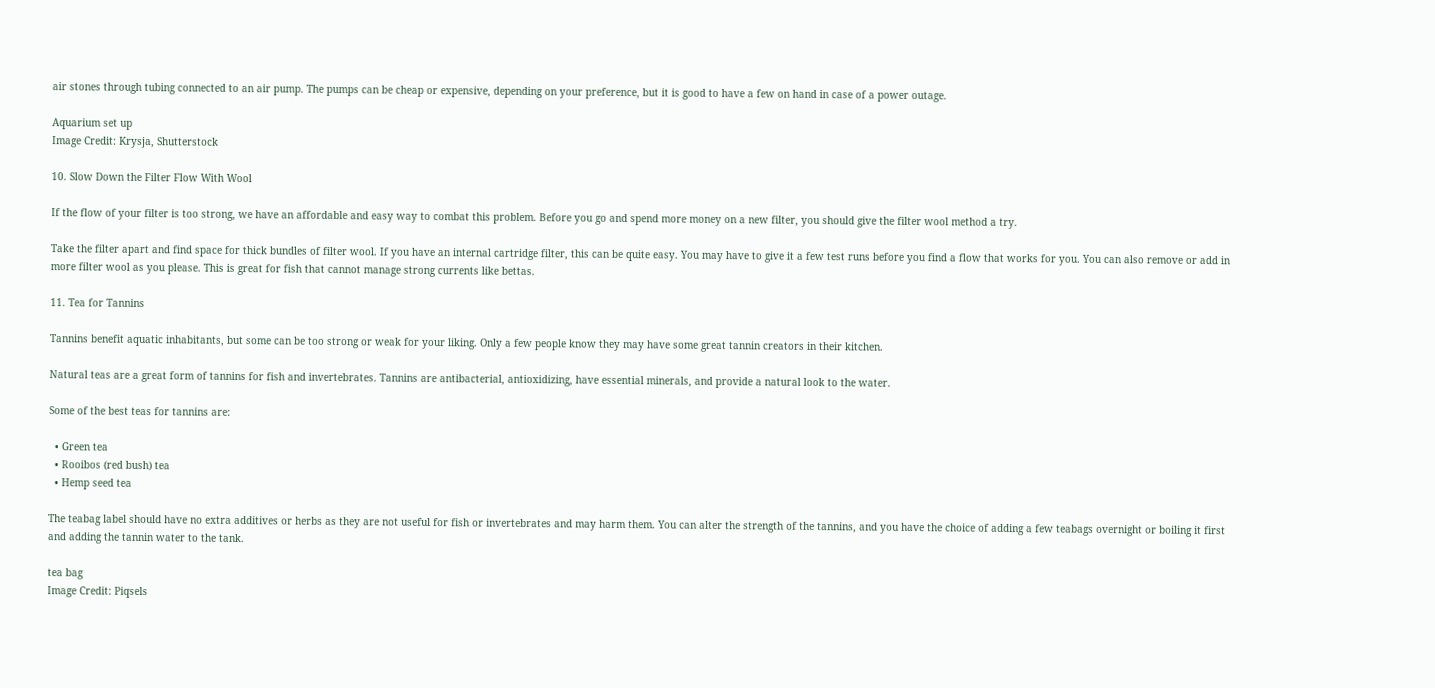air stones through tubing connected to an air pump. The pumps can be cheap or expensive, depending on your preference, but it is good to have a few on hand in case of a power outage.

Aquarium set up
Image Credit: Krysja, Shutterstock

10. Slow Down the Filter Flow With Wool

If the flow of your filter is too strong, we have an affordable and easy way to combat this problem. Before you go and spend more money on a new filter, you should give the filter wool method a try.

Take the filter apart and find space for thick bundles of filter wool. If you have an internal cartridge filter, this can be quite easy. You may have to give it a few test runs before you find a flow that works for you. You can also remove or add in more filter wool as you please. This is great for fish that cannot manage strong currents like bettas.

11. Tea for Tannins

Tannins benefit aquatic inhabitants, but some can be too strong or weak for your liking. Only a few people know they may have some great tannin creators in their kitchen.

Natural teas are a great form of tannins for fish and invertebrates. Tannins are antibacterial, antioxidizing, have essential minerals, and provide a natural look to the water.

Some of the best teas for tannins are:

  • Green tea
  • Rooibos (red bush) tea
  • Hemp seed tea

The teabag label should have no extra additives or herbs as they are not useful for fish or invertebrates and may harm them. You can alter the strength of the tannins, and you have the choice of adding a few teabags overnight or boiling it first and adding the tannin water to the tank.

tea bag
Image Credit: Piqsels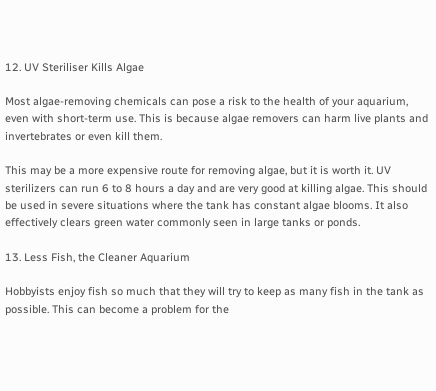12. UV Steriliser Kills Algae

Most algae-removing chemicals can pose a risk to the health of your aquarium, even with short-term use. This is because algae removers can harm live plants and invertebrates or even kill them.

This may be a more expensive route for removing algae, but it is worth it. UV sterilizers can run 6 to 8 hours a day and are very good at killing algae. This should be used in severe situations where the tank has constant algae blooms. It also effectively clears green water commonly seen in large tanks or ponds.

13. Less Fish, the Cleaner Aquarium

Hobbyists enjoy fish so much that they will try to keep as many fish in the tank as possible. This can become a problem for the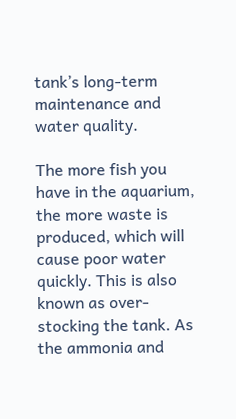tank’s long-term maintenance and water quality.

The more fish you have in the aquarium, the more waste is produced, which will cause poor water quickly. This is also known as over-stocking the tank. As the ammonia and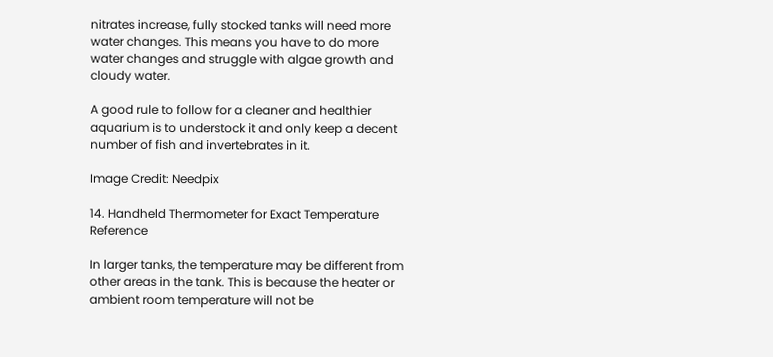nitrates increase, fully stocked tanks will need more water changes. This means you have to do more water changes and struggle with algae growth and cloudy water.

A good rule to follow for a cleaner and healthier aquarium is to understock it and only keep a decent number of fish and invertebrates in it.

Image Credit: Needpix

14. Handheld Thermometer for Exact Temperature Reference

In larger tanks, the temperature may be different from other areas in the tank. This is because the heater or ambient room temperature will not be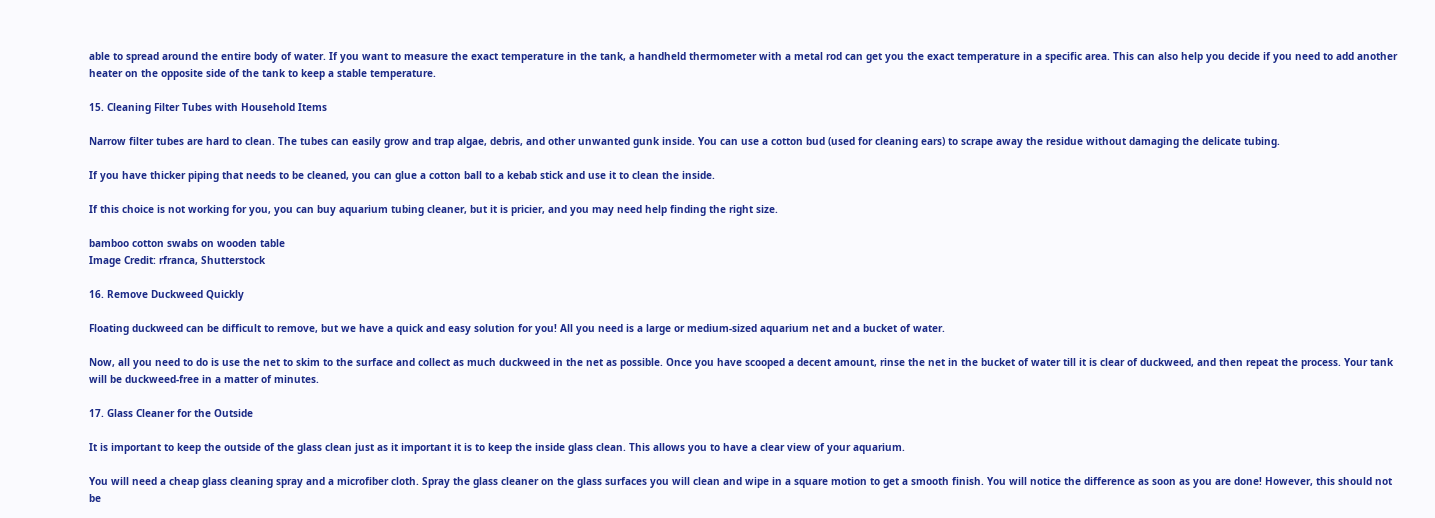able to spread around the entire body of water. If you want to measure the exact temperature in the tank, a handheld thermometer with a metal rod can get you the exact temperature in a specific area. This can also help you decide if you need to add another heater on the opposite side of the tank to keep a stable temperature.

15. Cleaning Filter Tubes with Household Items

Narrow filter tubes are hard to clean. The tubes can easily grow and trap algae, debris, and other unwanted gunk inside. You can use a cotton bud (used for cleaning ears) to scrape away the residue without damaging the delicate tubing.

If you have thicker piping that needs to be cleaned, you can glue a cotton ball to a kebab stick and use it to clean the inside.

If this choice is not working for you, you can buy aquarium tubing cleaner, but it is pricier, and you may need help finding the right size.

bamboo cotton swabs on wooden table
Image Credit: rfranca, Shutterstock

16. Remove Duckweed Quickly

Floating duckweed can be difficult to remove, but we have a quick and easy solution for you! All you need is a large or medium-sized aquarium net and a bucket of water.

Now, all you need to do is use the net to skim to the surface and collect as much duckweed in the net as possible. Once you have scooped a decent amount, rinse the net in the bucket of water till it is clear of duckweed, and then repeat the process. Your tank will be duckweed-free in a matter of minutes.

17. Glass Cleaner for the Outside

It is important to keep the outside of the glass clean just as it important it is to keep the inside glass clean. This allows you to have a clear view of your aquarium.

You will need a cheap glass cleaning spray and a microfiber cloth. Spray the glass cleaner on the glass surfaces you will clean and wipe in a square motion to get a smooth finish. You will notice the difference as soon as you are done! However, this should not be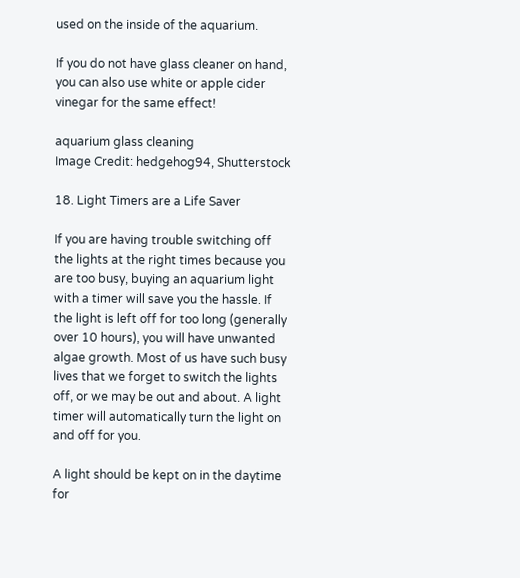used on the inside of the aquarium.

If you do not have glass cleaner on hand, you can also use white or apple cider vinegar for the same effect!

aquarium glass cleaning
Image Credit: hedgehog94, Shutterstock

18. Light Timers are a Life Saver

If you are having trouble switching off the lights at the right times because you are too busy, buying an aquarium light with a timer will save you the hassle. If the light is left off for too long (generally over 10 hours), you will have unwanted algae growth. Most of us have such busy lives that we forget to switch the lights off, or we may be out and about. A light timer will automatically turn the light on and off for you.

A light should be kept on in the daytime for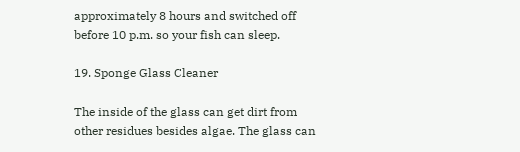approximately 8 hours and switched off before 10 p.m. so your fish can sleep.

19. Sponge Glass Cleaner

The inside of the glass can get dirt from other residues besides algae. The glass can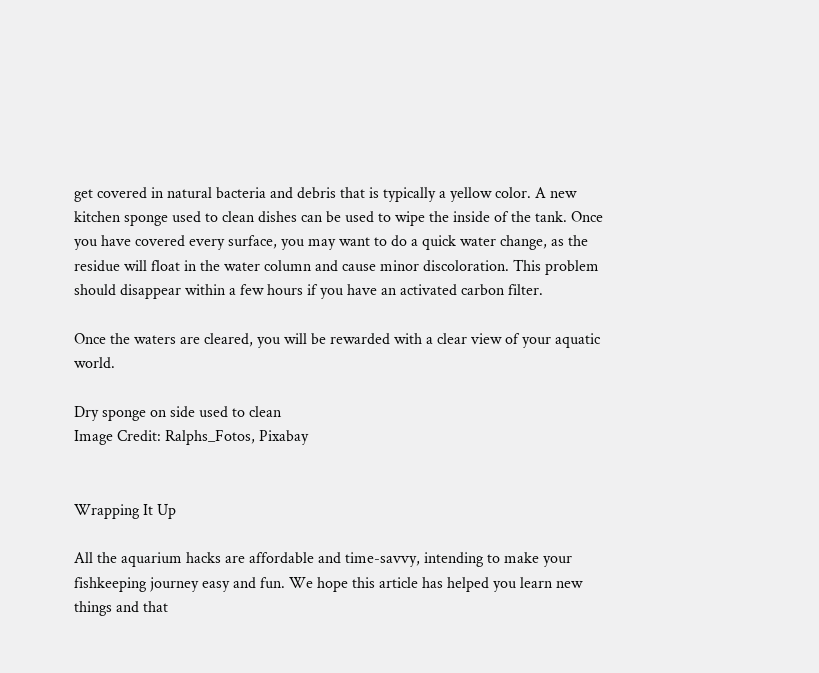get covered in natural bacteria and debris that is typically a yellow color. A new kitchen sponge used to clean dishes can be used to wipe the inside of the tank. Once you have covered every surface, you may want to do a quick water change, as the residue will float in the water column and cause minor discoloration. This problem should disappear within a few hours if you have an activated carbon filter.

Once the waters are cleared, you will be rewarded with a clear view of your aquatic world.

Dry sponge on side used to clean
Image Credit: Ralphs_Fotos, Pixabay


Wrapping It Up

All the aquarium hacks are affordable and time-savvy, intending to make your fishkeeping journey easy and fun. We hope this article has helped you learn new things and that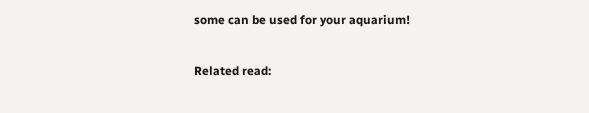some can be used for your aquarium!

Related read: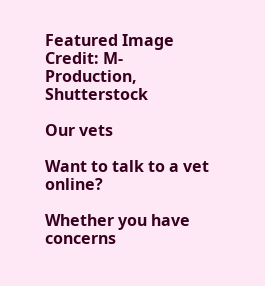Featured Image Credit: M-Production, Shutterstock

Our vets

Want to talk to a vet online?

Whether you have concerns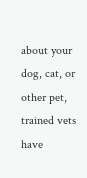about your dog, cat, or other pet, trained vets have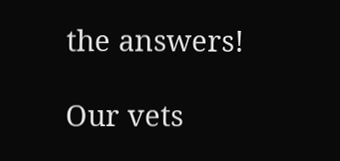the answers!

Our vets